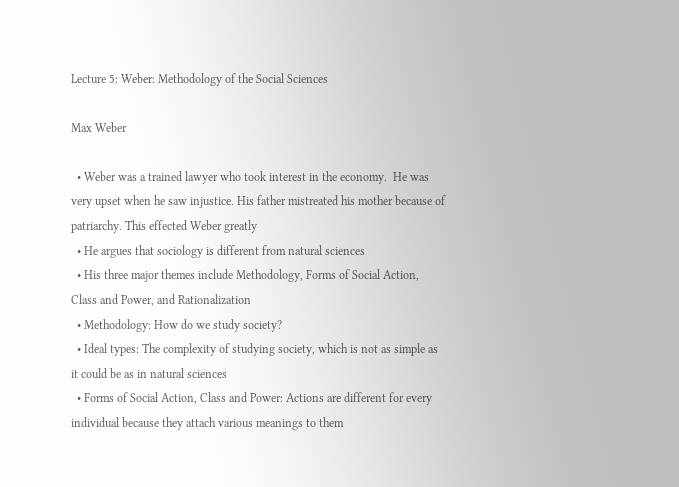Lecture 5: Weber: Methodology of the Social Sciences

Max Weber

  • Weber was a trained lawyer who took interest in the economy.  He was very upset when he saw injustice. His father mistreated his mother because of patriarchy. This effected Weber greatly
  • He argues that sociology is different from natural sciences
  • His three major themes include Methodology, Forms of Social Action, Class and Power, and Rationalization
  • Methodology: How do we study society?
  • Ideal types: The complexity of studying society, which is not as simple as it could be as in natural sciences
  • Forms of Social Action, Class and Power: Actions are different for every individual because they attach various meanings to them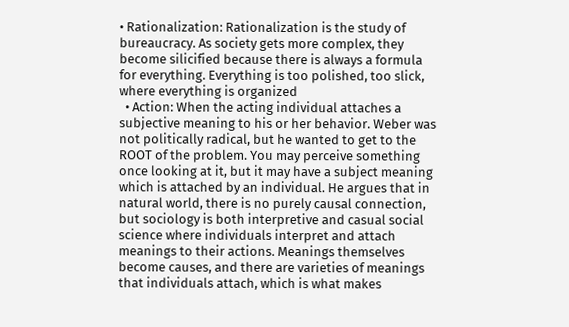• Rationalization: Rationalization is the study of bureaucracy. As society gets more complex, they become silicified because there is always a formula for everything. Everything is too polished, too slick, where everything is organized
  • Action: When the acting individual attaches a subjective meaning to his or her behavior. Weber was not politically radical, but he wanted to get to the ROOT of the problem. You may perceive something once looking at it, but it may have a subject meaning which is attached by an individual. He argues that in natural world, there is no purely causal connection, but sociology is both interpretive and casual social science where individuals interpret and attach meanings to their actions. Meanings themselves become causes, and there are varieties of meanings that individuals attach, which is what makes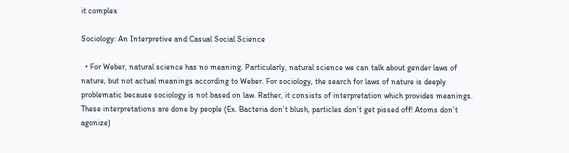it complex

Sociology: An Interpretive and Casual Social Science

  • For Weber, natural science has no meaning. Particularly, natural science we can talk about gender laws of nature, but not actual meanings according to Weber. For sociology, the search for laws of nature is deeply problematic because sociology is not based on law. Rather, it consists of interpretation which provides meanings. These interpretations are done by people (Ex. Bacteria don’t blush, particles don’t get pissed off! Atoms don’t agonize)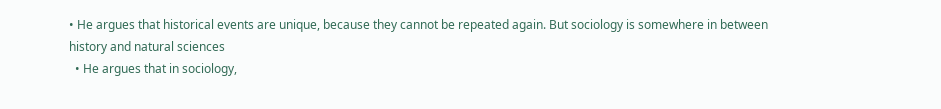• He argues that historical events are unique, because they cannot be repeated again. But sociology is somewhere in between history and natural sciences
  • He argues that in sociology,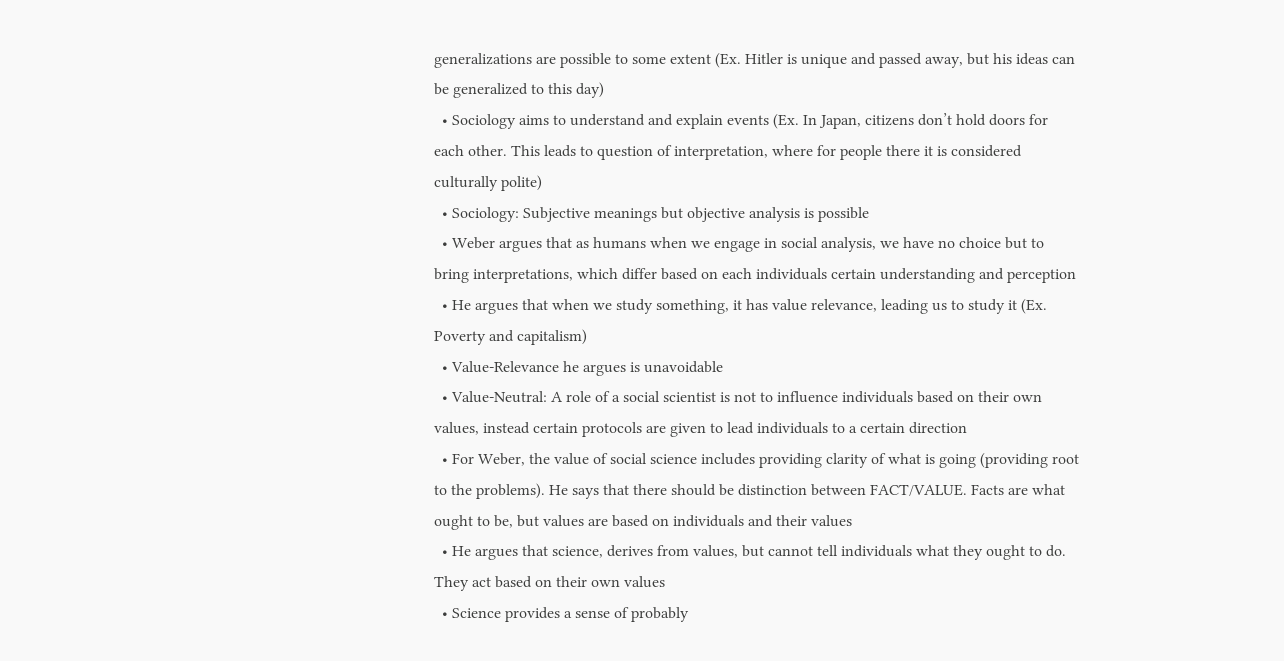generalizations are possible to some extent (Ex. Hitler is unique and passed away, but his ideas can be generalized to this day)
  • Sociology aims to understand and explain events (Ex. In Japan, citizens don’t hold doors for each other. This leads to question of interpretation, where for people there it is considered culturally polite)
  • Sociology: Subjective meanings but objective analysis is possible
  • Weber argues that as humans when we engage in social analysis, we have no choice but to bring interpretations, which differ based on each individuals certain understanding and perception
  • He argues that when we study something, it has value relevance, leading us to study it (Ex. Poverty and capitalism)
  • Value-Relevance he argues is unavoidable
  • Value-Neutral: A role of a social scientist is not to influence individuals based on their own values, instead certain protocols are given to lead individuals to a certain direction
  • For Weber, the value of social science includes providing clarity of what is going (providing root to the problems). He says that there should be distinction between FACT/VALUE. Facts are what ought to be, but values are based on individuals and their values
  • He argues that science, derives from values, but cannot tell individuals what they ought to do. They act based on their own values
  • Science provides a sense of probably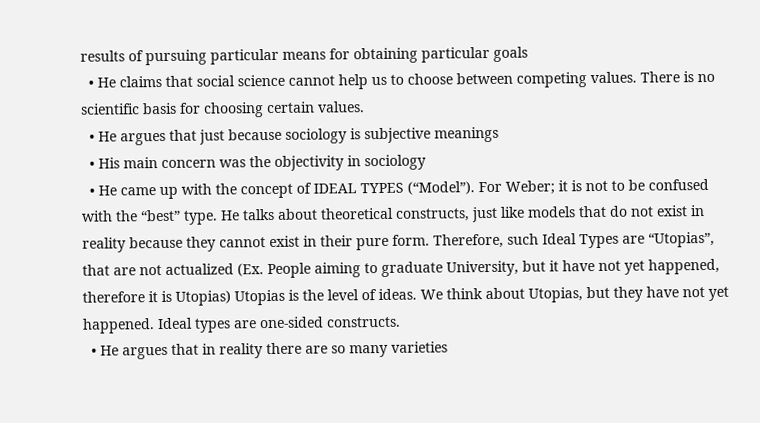results of pursuing particular means for obtaining particular goals
  • He claims that social science cannot help us to choose between competing values. There is no scientific basis for choosing certain values.
  • He argues that just because sociology is subjective meanings
  • His main concern was the objectivity in sociology
  • He came up with the concept of IDEAL TYPES (“Model”). For Weber; it is not to be confused with the “best” type. He talks about theoretical constructs, just like models that do not exist in reality because they cannot exist in their pure form. Therefore, such Ideal Types are “Utopias”, that are not actualized (Ex. People aiming to graduate University, but it have not yet happened, therefore it is Utopias) Utopias is the level of ideas. We think about Utopias, but they have not yet happened. Ideal types are one-sided constructs.
  • He argues that in reality there are so many varieties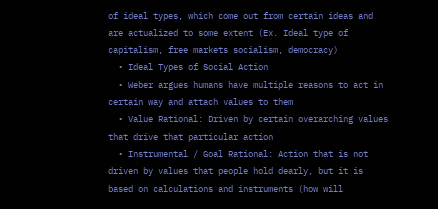of ideal types, which come out from certain ideas and are actualized to some extent (Ex. Ideal type of capitalism, free markets socialism, democracy)
  • Ideal Types of Social Action
  • Weber argues humans have multiple reasons to act in certain way and attach values to them
  • Value Rational: Driven by certain overarching values that drive that particular action
  • Instrumental / Goal Rational: Action that is not driven by values that people hold dearly, but it is based on calculations and instruments (how will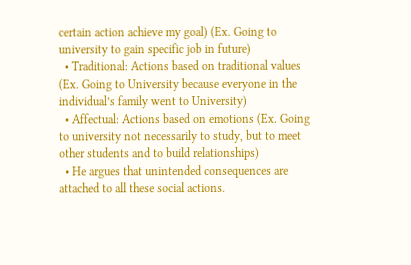certain action achieve my goal) (Ex. Going to university to gain specific job in future)
  • Traditional: Actions based on traditional values (Ex. Going to University because everyone in the individual’s family went to University)
  • Affectual: Actions based on emotions (Ex. Going to university not necessarily to study, but to meet other students and to build relationships)
  • He argues that unintended consequences are attached to all these social actions.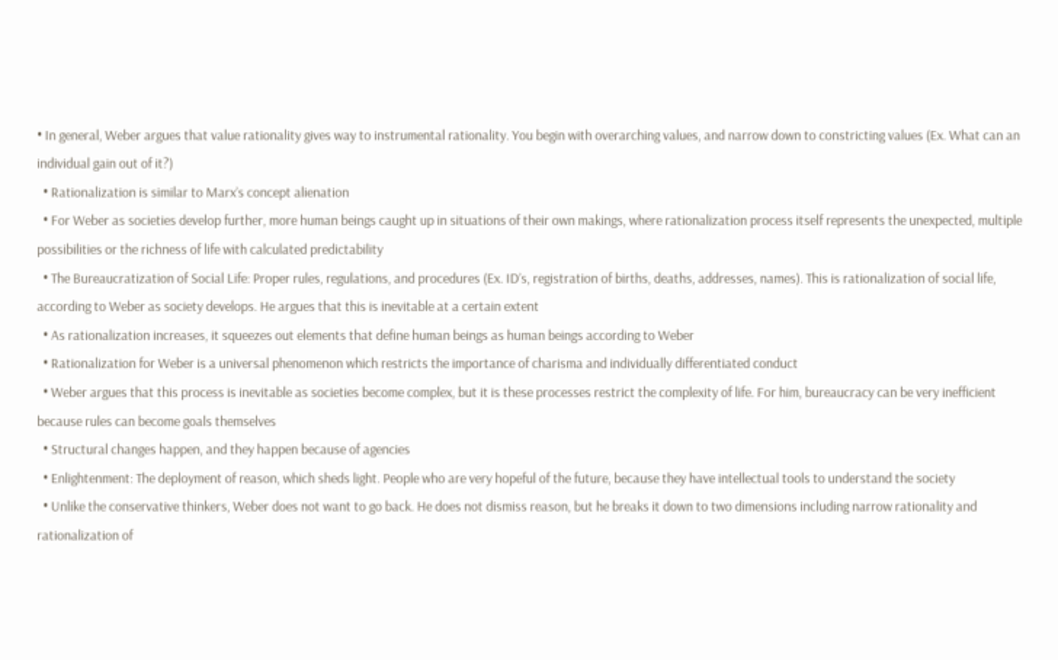• In general, Weber argues that value rationality gives way to instrumental rationality. You begin with overarching values, and narrow down to constricting values (Ex. What can an individual gain out of it?)
  • Rationalization is similar to Marx’s concept alienation
  • For Weber as societies develop further, more human beings caught up in situations of their own makings, where rationalization process itself represents the unexpected, multiple possibilities or the richness of life with calculated predictability
  • The Bureaucratization of Social Life: Proper rules, regulations, and procedures (Ex. ID’s, registration of births, deaths, addresses, names). This is rationalization of social life, according to Weber as society develops. He argues that this is inevitable at a certain extent
  • As rationalization increases, it squeezes out elements that define human beings as human beings according to Weber
  • Rationalization for Weber is a universal phenomenon which restricts the importance of charisma and individually differentiated conduct
  • Weber argues that this process is inevitable as societies become complex, but it is these processes restrict the complexity of life. For him, bureaucracy can be very inefficient because rules can become goals themselves
  • Structural changes happen, and they happen because of agencies
  • Enlightenment: The deployment of reason, which sheds light. People who are very hopeful of the future, because they have intellectual tools to understand the society
  • Unlike the conservative thinkers, Weber does not want to go back. He does not dismiss reason, but he breaks it down to two dimensions including narrow rationality and rationalization of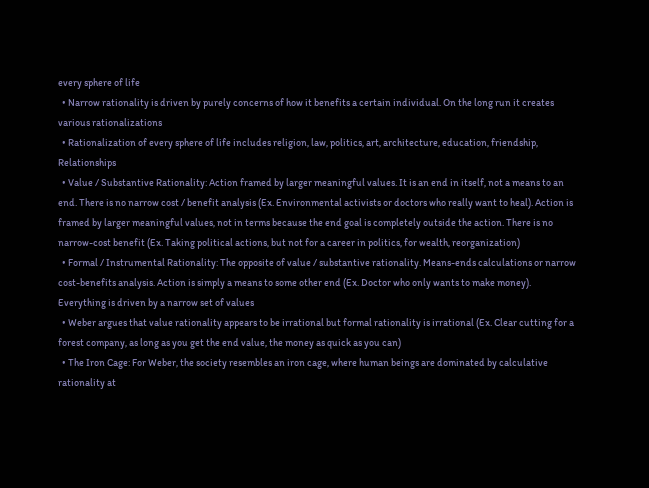every sphere of life
  • Narrow rationality is driven by purely concerns of how it benefits a certain individual. On the long run it creates various rationalizations
  • Rationalization of every sphere of life includes religion, law, politics, art, architecture, education, friendship, Relationships
  • Value / Substantive Rationality: Action framed by larger meaningful values. It is an end in itself, not a means to an end. There is no narrow cost / benefit analysis (Ex. Environmental activists or doctors who really want to heal). Action is framed by larger meaningful values, not in terms because the end goal is completely outside the action. There is no narrow-cost benefit (Ex. Taking political actions, but not for a career in politics, for wealth, reorganization)
  • Formal / Instrumental Rationality: The opposite of value / substantive rationality. Means-ends calculations or narrow cost-benefits analysis. Action is simply a means to some other end (Ex. Doctor who only wants to make money). Everything is driven by a narrow set of values
  • Weber argues that value rationality appears to be irrational but formal rationality is irrational (Ex. Clear cutting for a forest company, as long as you get the end value, the money as quick as you can)
  • The Iron Cage: For Weber, the society resembles an iron cage, where human beings are dominated by calculative rationality at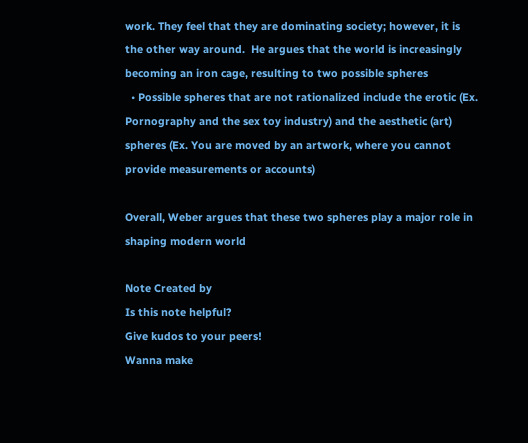work. They feel that they are dominating society; however, it is the other way around.  He argues that the world is increasingly becoming an iron cage, resulting to two possible spheres
  • Possible spheres that are not rationalized include the erotic (Ex. Pornography and the sex toy industry) and the aesthetic (art) spheres (Ex. You are moved by an artwork, where you cannot provide measurements or accounts)

Overall, Weber argues that these two spheres play a major role in shaping modern world

Note Created by
Is this note helpful?
Give kudos to your peers!
Wanna make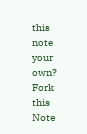this note your own?
Fork this Note